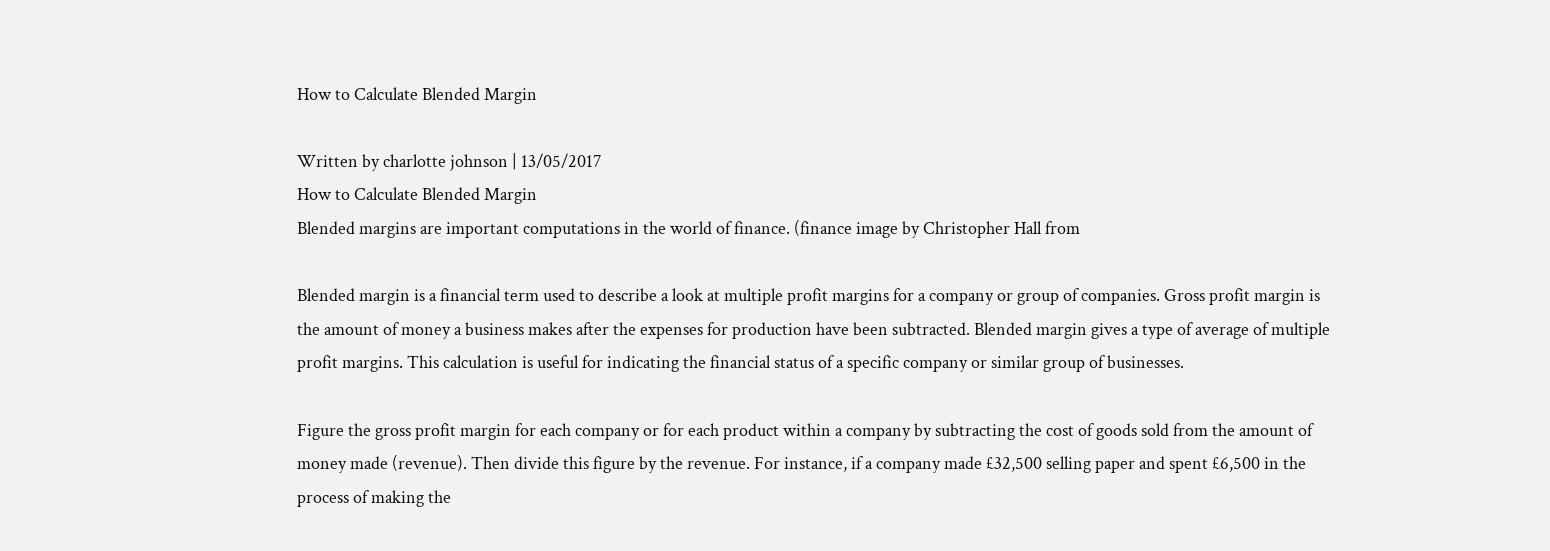How to Calculate Blended Margin

Written by charlotte johnson | 13/05/2017
How to Calculate Blended Margin
Blended margins are important computations in the world of finance. (finance image by Christopher Hall from

Blended margin is a financial term used to describe a look at multiple profit margins for a company or group of companies. Gross profit margin is the amount of money a business makes after the expenses for production have been subtracted. Blended margin gives a type of average of multiple profit margins. This calculation is useful for indicating the financial status of a specific company or similar group of businesses.

Figure the gross profit margin for each company or for each product within a company by subtracting the cost of goods sold from the amount of money made (revenue). Then divide this figure by the revenue. For instance, if a company made £32,500 selling paper and spent £6,500 in the process of making the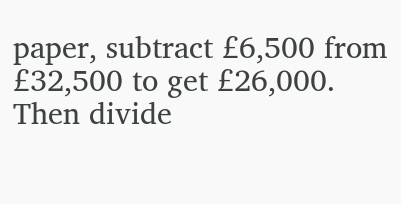paper, subtract £6,500 from £32,500 to get £26,000. Then divide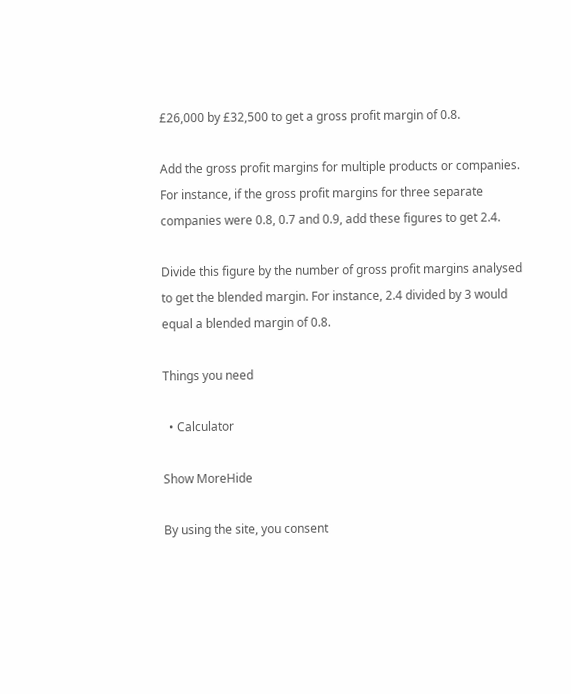£26,000 by £32,500 to get a gross profit margin of 0.8.

Add the gross profit margins for multiple products or companies. For instance, if the gross profit margins for three separate companies were 0.8, 0.7 and 0.9, add these figures to get 2.4.

Divide this figure by the number of gross profit margins analysed to get the blended margin. For instance, 2.4 divided by 3 would equal a blended margin of 0.8.

Things you need

  • Calculator

Show MoreHide

By using the site, you consent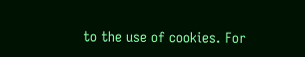to the use of cookies. For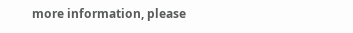more information, please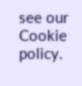see our Cookie policy.